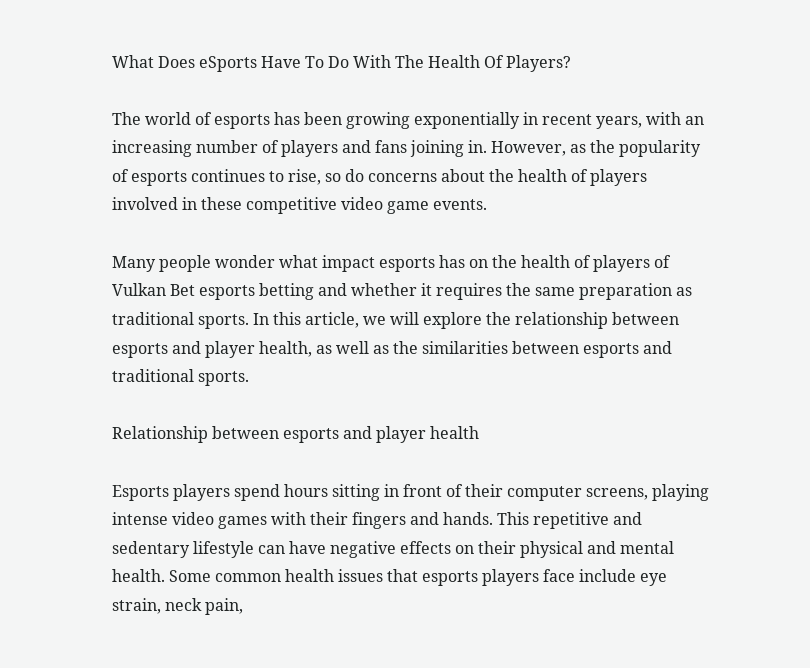What Does eSports Have To Do With The Health Of Players?

The world of esports has been growing exponentially in recent years, with an increasing number of players and fans joining in. However, as the popularity of esports continues to rise, so do concerns about the health of players involved in these competitive video game events.

Many people wonder what impact esports has on the health of players of Vulkan Bet esports betting and whether it requires the same preparation as traditional sports. In this article, we will explore the relationship between esports and player health, as well as the similarities between esports and traditional sports.

Relationship between esports and player health

Esports players spend hours sitting in front of their computer screens, playing intense video games with their fingers and hands. This repetitive and sedentary lifestyle can have negative effects on their physical and mental health. Some common health issues that esports players face include eye strain, neck pain,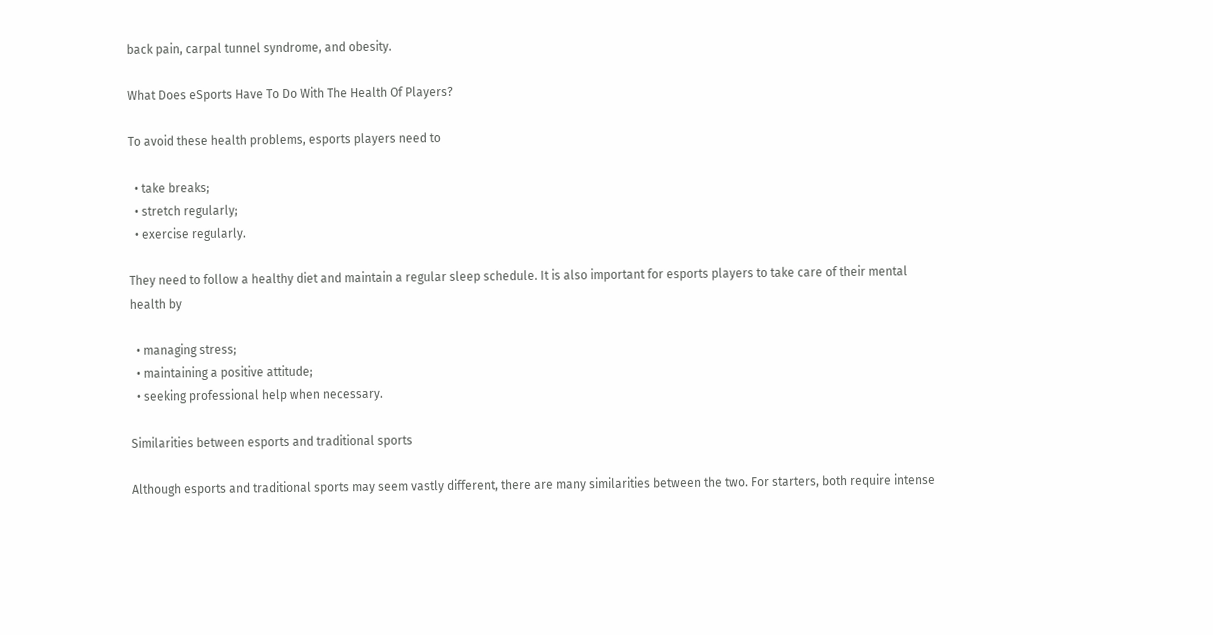back pain, carpal tunnel syndrome, and obesity.

What Does eSports Have To Do With The Health Of Players?

To avoid these health problems, esports players need to

  • take breaks;
  • stretch regularly;
  • exercise regularly.

They need to follow a healthy diet and maintain a regular sleep schedule. It is also important for esports players to take care of their mental health by

  • managing stress;
  • maintaining a positive attitude;
  • seeking professional help when necessary.

Similarities between esports and traditional sports

Although esports and traditional sports may seem vastly different, there are many similarities between the two. For starters, both require intense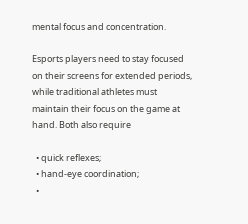mental focus and concentration.

Esports players need to stay focused on their screens for extended periods, while traditional athletes must maintain their focus on the game at hand. Both also require

  • quick reflexes;
  • hand-eye coordination;
  •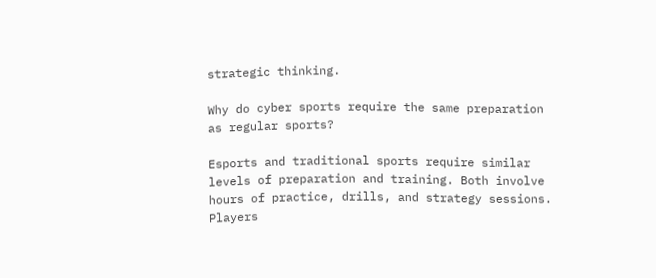strategic thinking.

Why do cyber sports require the same preparation as regular sports?

Esports and traditional sports require similar levels of preparation and training. Both involve hours of practice, drills, and strategy sessions. Players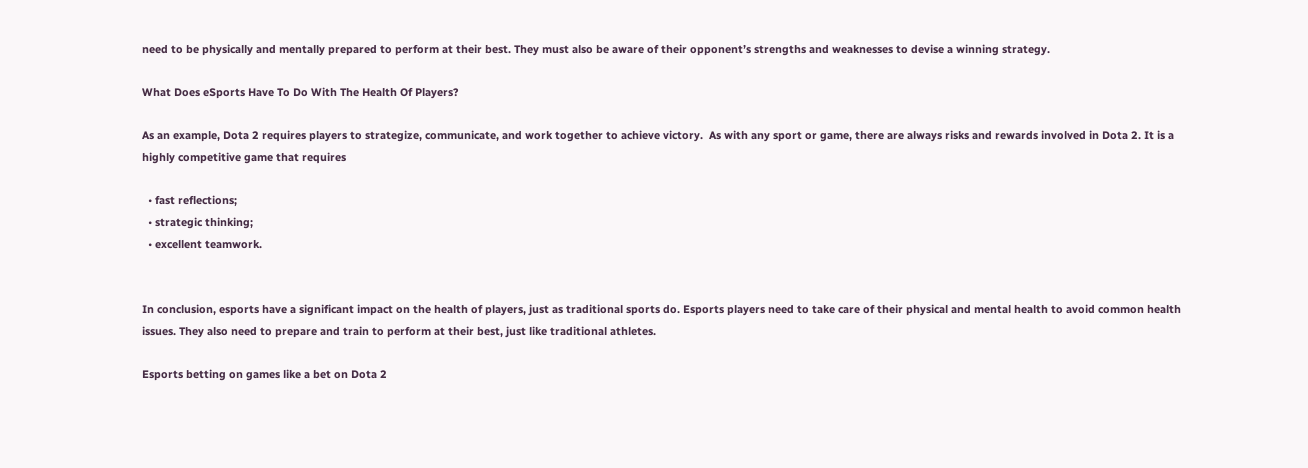need to be physically and mentally prepared to perform at their best. They must also be aware of their opponent’s strengths and weaknesses to devise a winning strategy.

What Does eSports Have To Do With The Health Of Players?

As an example, Dota 2 requires players to strategize, communicate, and work together to achieve victory.  As with any sport or game, there are always risks and rewards involved in Dota 2. It is a highly competitive game that requires

  • fast reflections;
  • strategic thinking;
  • excellent teamwork.


In conclusion, esports have a significant impact on the health of players, just as traditional sports do. Esports players need to take care of their physical and mental health to avoid common health issues. They also need to prepare and train to perform at their best, just like traditional athletes.

Esports betting on games like a bet on Dota 2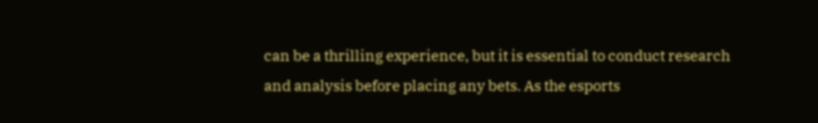can be a thrilling experience, but it is essential to conduct research and analysis before placing any bets. As the esports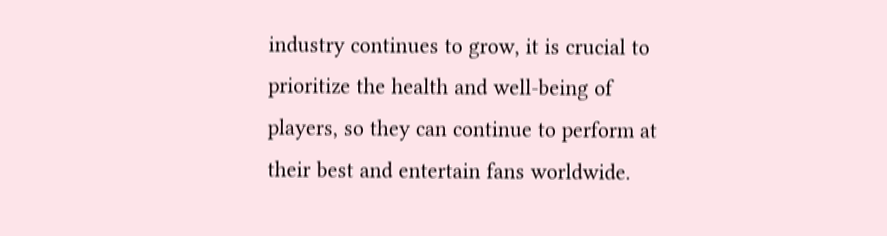industry continues to grow, it is crucial to prioritize the health and well-being of players, so they can continue to perform at their best and entertain fans worldwide.